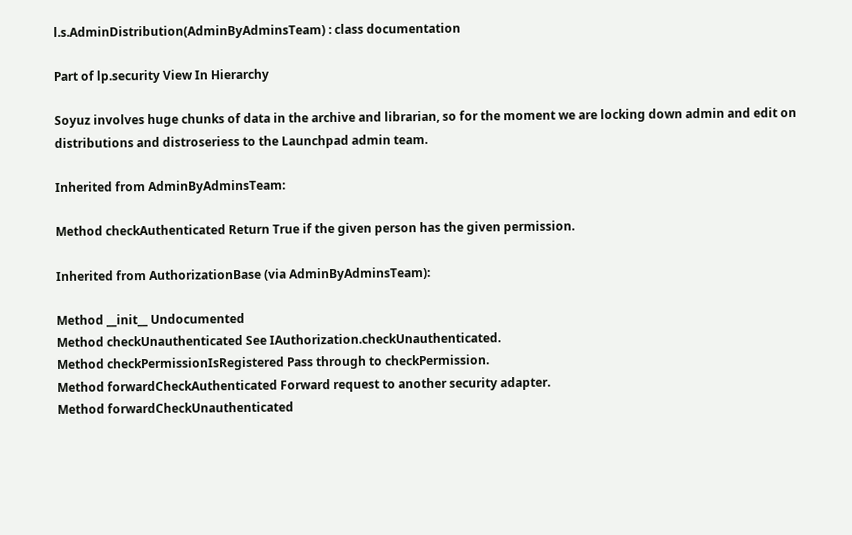l.s.AdminDistribution(AdminByAdminsTeam) : class documentation

Part of lp.security View In Hierarchy

Soyuz involves huge chunks of data in the archive and librarian, so for the moment we are locking down admin and edit on distributions and distroseriess to the Launchpad admin team.

Inherited from AdminByAdminsTeam:

Method checkAuthenticated Return True if the given person has the given permission.

Inherited from AuthorizationBase (via AdminByAdminsTeam):

Method __init__ Undocumented
Method checkUnauthenticated See IAuthorization.checkUnauthenticated.
Method checkPermissionIsRegistered Pass through to checkPermission.
Method forwardCheckAuthenticated Forward request to another security adapter.
Method forwardCheckUnauthenticated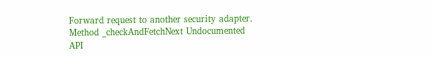Forward request to another security adapter.
Method _checkAndFetchNext Undocumented
API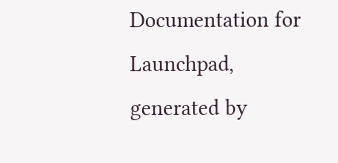Documentation for Launchpad, generated by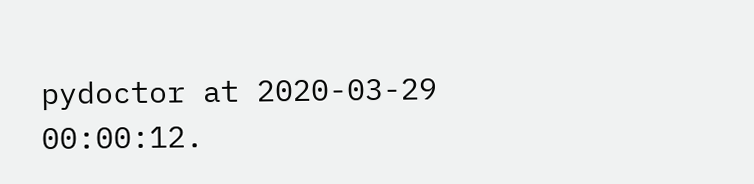pydoctor at 2020-03-29 00:00:12.